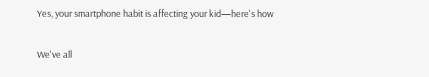Yes, your smartphone habit is affecting your kid—here's how

We've all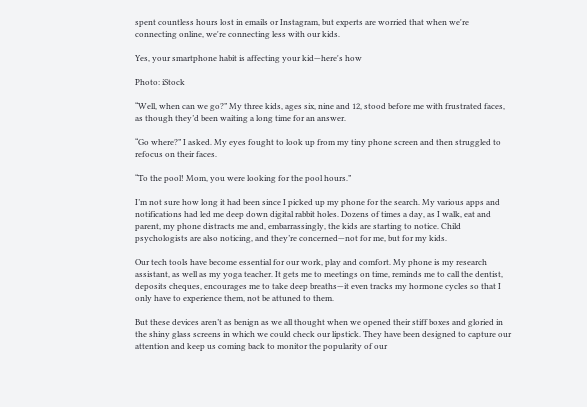spent countless hours lost in emails or Instagram, but experts are worried that when we're connecting online, we're connecting less with our kids.

Yes, your smartphone habit is affecting your kid—here's how

Photo: iStock

“Well, when can we go?” My three kids, ages six, nine and 12, stood before me with frustrated faces, as though they’d been waiting a long time for an answer.

“Go where?” I asked. My eyes fought to look up from my tiny phone screen and then struggled to refocus on their faces.

“To the pool! Mom, you were looking for the pool hours.”

I’m not sure how long it had been since I picked up my phone for the search. My various apps and notifications had led me deep down digital rabbit holes. Dozens of times a day, as I walk, eat and parent, my phone distracts me and, embarrassingly, the kids are starting to notice. Child psychologists are also noticing, and they’re concerned—not for me, but for my kids.

Our tech tools have become essential for our work, play and comfort. My phone is my research assistant, as well as my yoga teacher. It gets me to meetings on time, reminds me to call the dentist, deposits cheques, encourages me to take deep breaths—it even tracks my hormone cycles so that I only have to experience them, not be attuned to them.

But these devices aren’t as benign as we all thought when we opened their stiff boxes and gloried in the shiny glass screens in which we could check our lipstick. They have been designed to capture our attention and keep us coming back to monitor the popularity of our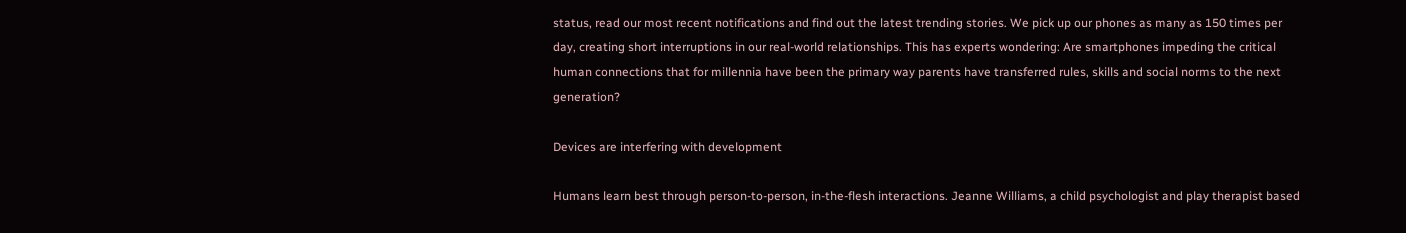status, read our most recent notifications and find out the latest trending stories. We pick up our phones as many as 150 times per day, creating short interruptions in our real-world relationships. This has experts wondering: Are smartphones impeding the critical human connections that for millennia have been the primary way parents have transferred rules, skills and social norms to the next generation?

Devices are interfering with development

Humans learn best through person-to-person, in-the-flesh interactions. Jeanne Williams, a child psychologist and play therapist based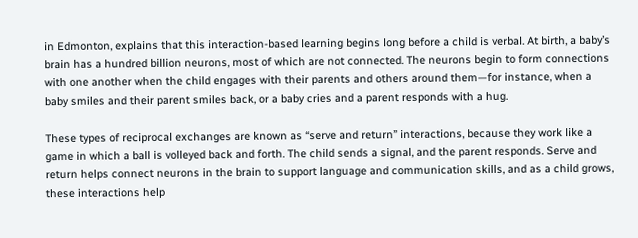in Edmonton, explains that this interaction-based learning begins long before a child is verbal. At birth, a baby’s brain has a hundred billion neurons, most of which are not connected. The neurons begin to form connections with one another when the child engages with their parents and others around them—for instance, when a baby smiles and their parent smiles back, or a baby cries and a parent responds with a hug.

These types of reciprocal exchanges are known as “serve and return” interactions, because they work like a game in which a ball is volleyed back and forth. The child sends a signal, and the parent responds. Serve and return helps connect neurons in the brain to support language and communication skills, and as a child grows, these interactions help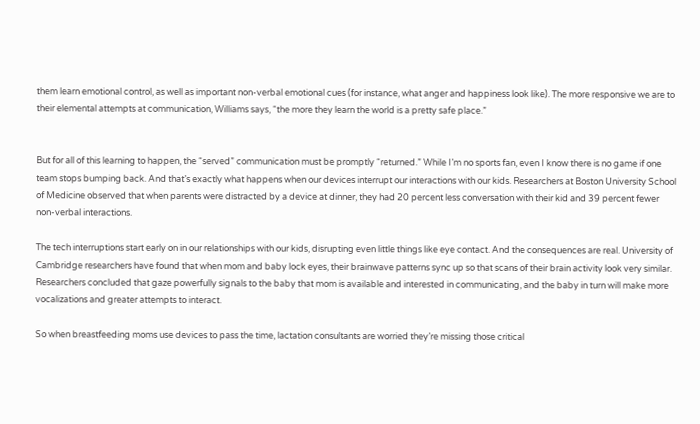them learn emotional control, as well as important non-verbal emotional cues (for instance, what anger and happiness look like). The more responsive we are to their elemental attempts at communication, Williams says, “the more they learn the world is a pretty safe place.”


But for all of this learning to happen, the “served” communication must be promptly “returned.” While I’m no sports fan, even I know there is no game if one team stops bumping back. And that’s exactly what happens when our devices interrupt our interactions with our kids. Researchers at Boston University School of Medicine observed that when parents were distracted by a device at dinner, they had 20 percent less conversation with their kid and 39 percent fewer non-verbal interactions.

The tech interruptions start early on in our relationships with our kids, disrupting even little things like eye contact. And the consequences are real. University of Cambridge researchers have found that when mom and baby lock eyes, their brainwave patterns sync up so that scans of their brain activity look very similar. Researchers concluded that gaze powerfully signals to the baby that mom is available and interested in communicating, and the baby in turn will make more vocalizations and greater attempts to interact.

So when breastfeeding moms use devices to pass the time, lactation consultants are worried they’re missing those critical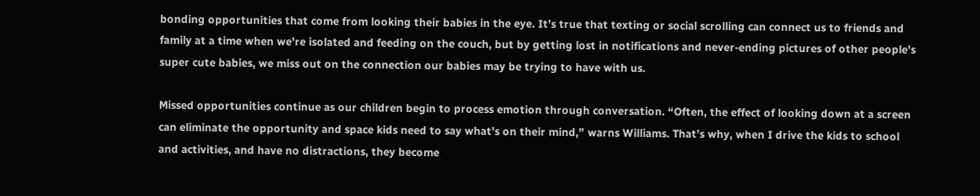bonding opportunities that come from looking their babies in the eye. It’s true that texting or social scrolling can connect us to friends and family at a time when we’re isolated and feeding on the couch, but by getting lost in notifications and never-ending pictures of other people’s super cute babies, we miss out on the connection our babies may be trying to have with us.

Missed opportunities continue as our children begin to process emotion through conversation. “Often, the effect of looking down at a screen can eliminate the opportunity and space kids need to say what’s on their mind,” warns Williams. That’s why, when I drive the kids to school and activities, and have no distractions, they become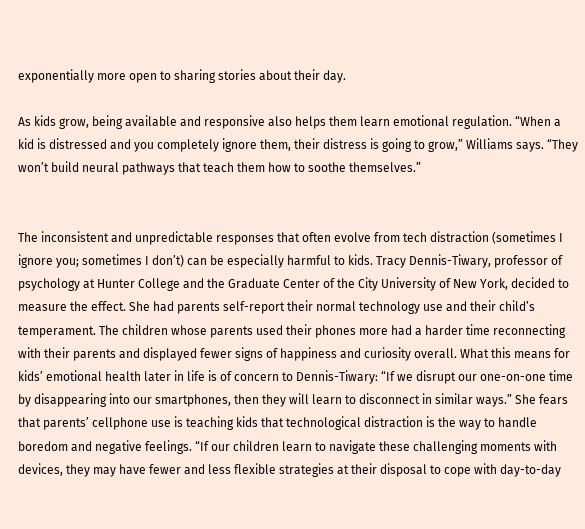exponentially more open to sharing stories about their day.

As kids grow, being available and responsive also helps them learn emotional regulation. “When a kid is distressed and you completely ignore them, their distress is going to grow,” Williams says. “They won’t build neural pathways that teach them how to soothe themselves.”


The inconsistent and unpredictable responses that often evolve from tech distraction (sometimes I ignore you; sometimes I don’t) can be especially harmful to kids. Tracy Dennis-Tiwary, professor of psychology at Hunter College and the Graduate Center of the City University of New York, decided to measure the effect. She had parents self-report their normal technology use and their child’s temperament. The children whose parents used their phones more had a harder time reconnecting with their parents and displayed fewer signs of happiness and curiosity overall. What this means for kids’ emotional health later in life is of concern to Dennis-Tiwary: “If we disrupt our one-on-one time by disappearing into our smartphones, then they will learn to disconnect in similar ways.” She fears that parents’ cellphone use is teaching kids that technological distraction is the way to handle boredom and negative feelings. “If our children learn to navigate these challenging moments with devices, they may have fewer and less flexible strategies at their disposal to cope with day-to-day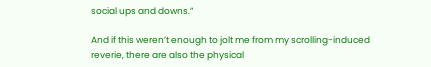social ups and downs.”

And if this weren’t enough to jolt me from my scrolling-induced reverie, there are also the physical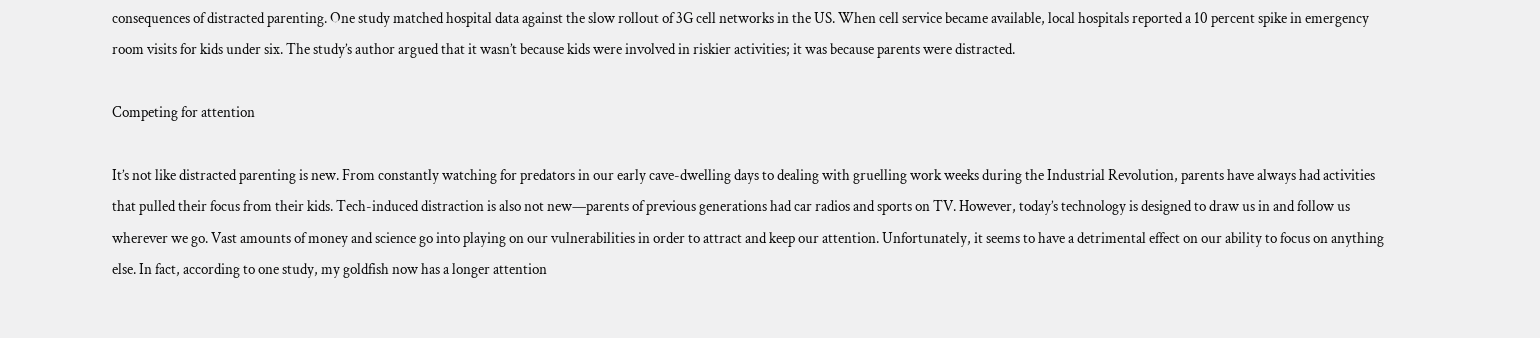consequences of distracted parenting. One study matched hospital data against the slow rollout of 3G cell networks in the US. When cell service became available, local hospitals reported a 10 percent spike in emergency room visits for kids under six. The study’s author argued that it wasn’t because kids were involved in riskier activities; it was because parents were distracted.

Competing for attention

It’s not like distracted parenting is new. From constantly watching for predators in our early cave-dwelling days to dealing with gruelling work weeks during the Industrial Revolution, parents have always had activities that pulled their focus from their kids. Tech-induced distraction is also not new—parents of previous generations had car radios and sports on TV. However, today’s technology is designed to draw us in and follow us wherever we go. Vast amounts of money and science go into playing on our vulnerabilities in order to attract and keep our attention. Unfortunately, it seems to have a detrimental effect on our ability to focus on anything else. In fact, according to one study, my goldfish now has a longer attention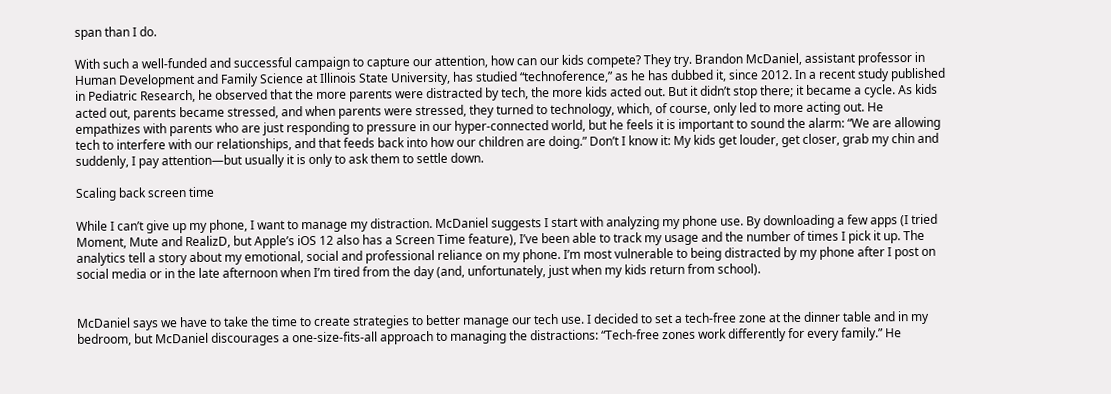span than I do.

With such a well-funded and successful campaign to capture our attention, how can our kids compete? They try. Brandon McDaniel, assistant professor in Human Development and Family Science at Illinois State University, has studied “technoference,” as he has dubbed it, since 2012. In a recent study published in Pediatric Research, he observed that the more parents were distracted by tech, the more kids acted out. But it didn’t stop there; it became a cycle. As kids acted out, parents became stressed, and when parents were stressed, they turned to technology, which, of course, only led to more acting out. He empathizes with parents who are just responding to pressure in our hyper-connected world, but he feels it is important to sound the alarm: “We are allowing tech to interfere with our relationships, and that feeds back into how our children are doing.” Don’t I know it: My kids get louder, get closer, grab my chin and suddenly, I pay attention—but usually it is only to ask them to settle down.

Scaling back screen time

While I can’t give up my phone, I want to manage my distraction. McDaniel suggests I start with analyzing my phone use. By downloading a few apps (I tried Moment, Mute and RealizD, but Apple’s iOS 12 also has a Screen Time feature), I’ve been able to track my usage and the number of times I pick it up. The analytics tell a story about my emotional, social and professional reliance on my phone. I’m most vulnerable to being distracted by my phone after I post on social media or in the late afternoon when I’m tired from the day (and, unfortunately, just when my kids return from school).


McDaniel says we have to take the time to create strategies to better manage our tech use. I decided to set a tech-free zone at the dinner table and in my bedroom, but McDaniel discourages a one-size-fits-all approach to managing the distractions: “Tech-free zones work differently for every family.” He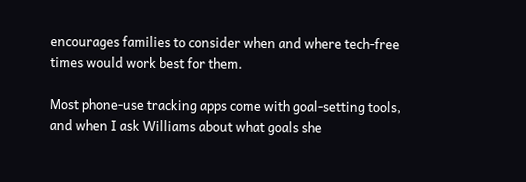encourages families to consider when and where tech-free times would work best for them.

Most phone-use tracking apps come with goal-setting tools, and when I ask Williams about what goals she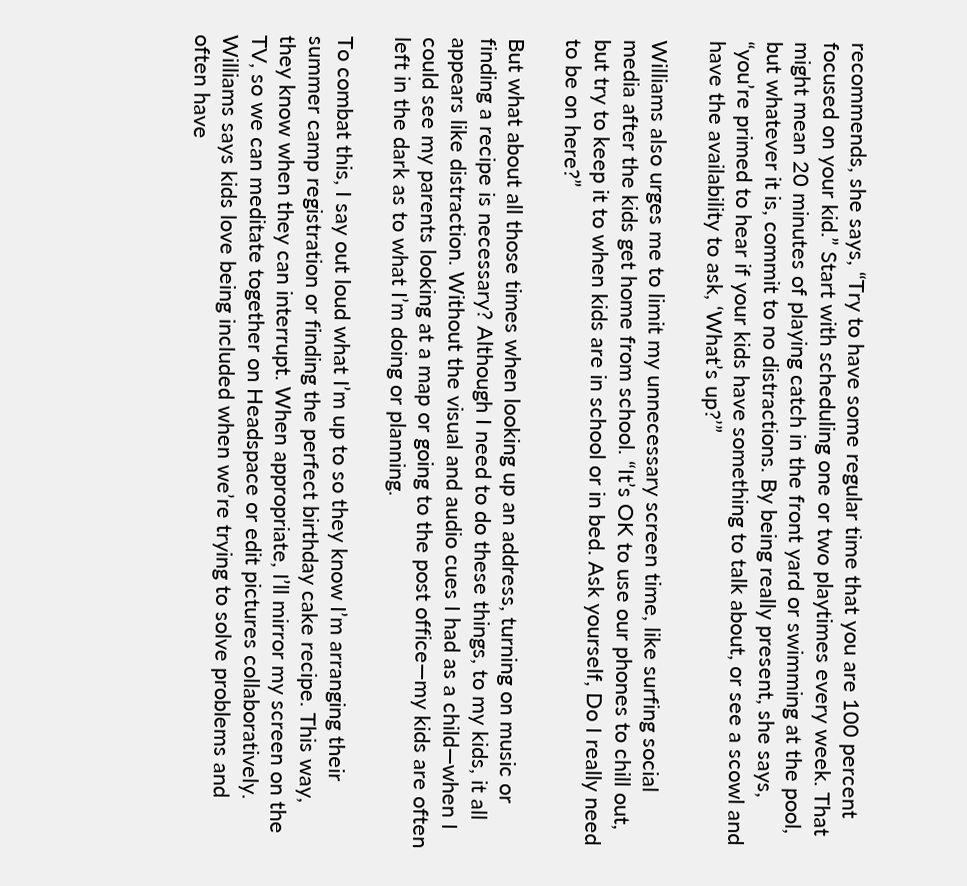recommends, she says, “Try to have some regular time that you are 100 percent focused on your kid.” Start with scheduling one or two playtimes every week. That might mean 20 minutes of playing catch in the front yard or swimming at the pool, but whatever it is, commit to no distractions. By being really present, she says, “you’re primed to hear if your kids have something to talk about, or see a scowl and have the availability to ask, ‘What’s up?’”

Williams also urges me to limit my unnecessary screen time, like surfing social media after the kids get home from school. “It’s OK to use our phones to chill out, but try to keep it to when kids are in school or in bed. Ask yourself, Do I really need to be on here?”

But what about all those times when looking up an address, turning on music or finding a recipe is necessary? Although I need to do these things, to my kids, it all appears like distraction. Without the visual and audio cues I had as a child—when I could see my parents looking at a map or going to the post office—my kids are often left in the dark as to what I’m doing or planning.

To combat this, I say out loud what I’m up to so they know I’m arranging their summer camp registration or finding the perfect birthday cake recipe. This way, they know when they can interrupt. When appropriate, I’ll mirror my screen on the TV, so we can meditate together on Headspace or edit pictures collaboratively. Williams says kids love being included when we’re trying to solve problems and often have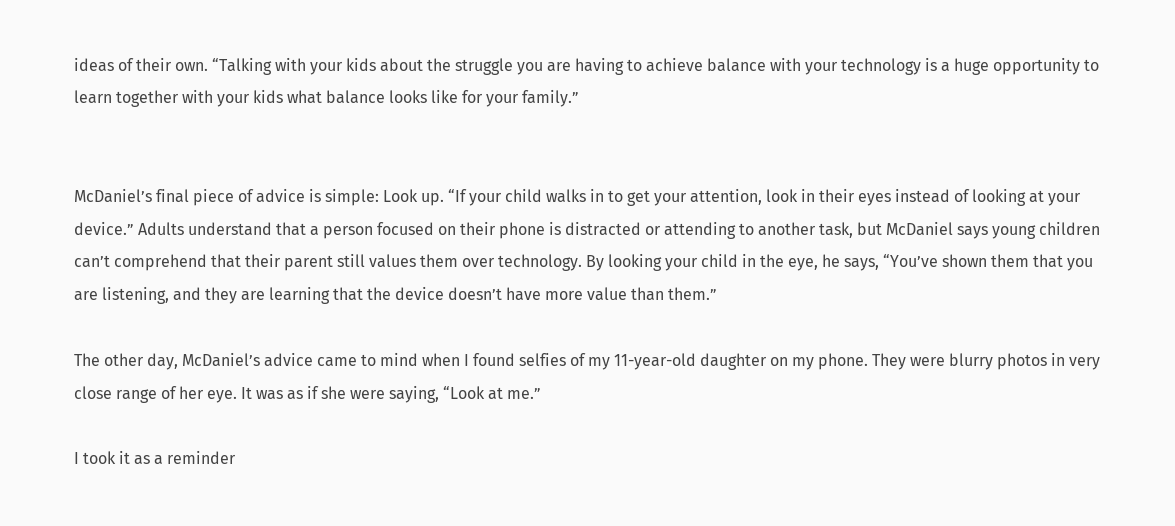ideas of their own. “Talking with your kids about the struggle you are having to achieve balance with your technology is a huge opportunity to learn together with your kids what balance looks like for your family.”


McDaniel’s final piece of advice is simple: Look up. “If your child walks in to get your attention, look in their eyes instead of looking at your device.” Adults understand that a person focused on their phone is distracted or attending to another task, but McDaniel says young children can’t comprehend that their parent still values them over technology. By looking your child in the eye, he says, “You’ve shown them that you are listening, and they are learning that the device doesn’t have more value than them.”

The other day, McDaniel’s advice came to mind when I found selfies of my 11-year-old daughter on my phone. They were blurry photos in very close range of her eye. It was as if she were saying, “Look at me.”

I took it as a reminder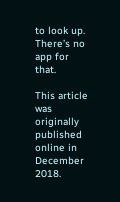to look up. There’s no app for that.

This article was originally published online in December 2018.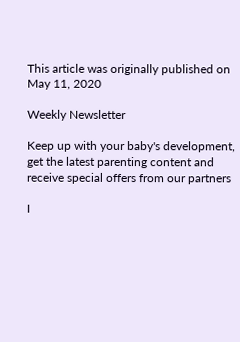This article was originally published on May 11, 2020

Weekly Newsletter

Keep up with your baby's development, get the latest parenting content and receive special offers from our partners

I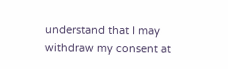understand that I may withdraw my consent at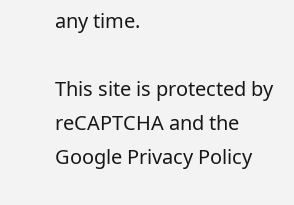any time.

This site is protected by reCAPTCHA and the Google Privacy Policy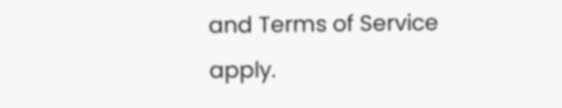and Terms of Service apply.